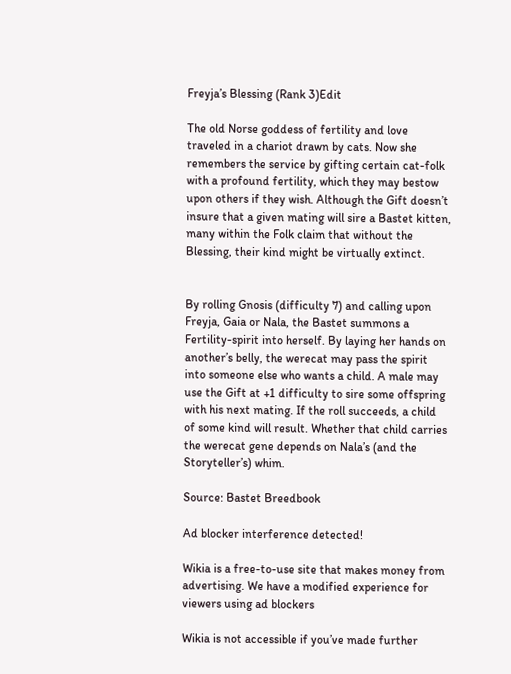Freyja’s Blessing (Rank 3)Edit

The old Norse goddess of fertility and love traveled in a chariot drawn by cats. Now she remembers the service by gifting certain cat-folk with a profound fertility, which they may bestow upon others if they wish. Although the Gift doesn’t insure that a given mating will sire a Bastet kitten, many within the Folk claim that without the Blessing, their kind might be virtually extinct.


By rolling Gnosis (difficulty 7) and calling upon Freyja, Gaia or Nala, the Bastet summons a Fertility-spirit into herself. By laying her hands on another’s belly, the werecat may pass the spirit into someone else who wants a child. A male may use the Gift at +1 difficulty to sire some offspring with his next mating. If the roll succeeds, a child of some kind will result. Whether that child carries the werecat gene depends on Nala’s (and the Storyteller’s) whim.

Source: Bastet Breedbook

Ad blocker interference detected!

Wikia is a free-to-use site that makes money from advertising. We have a modified experience for viewers using ad blockers

Wikia is not accessible if you’ve made further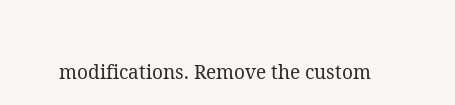modifications. Remove the custom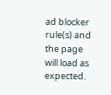ad blocker rule(s) and the page will load as expected.